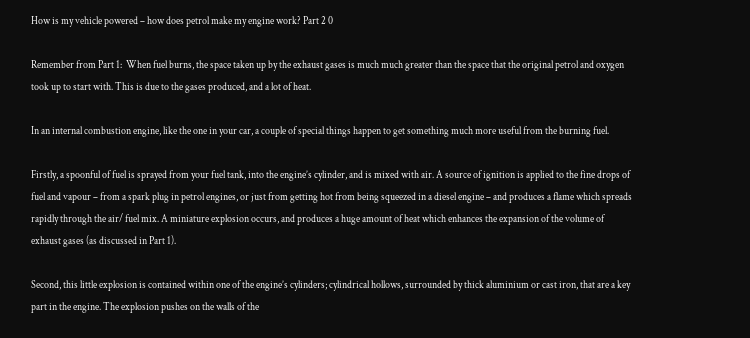How is my vehicle powered – how does petrol make my engine work? Part 2 0

Remember from Part 1:  When fuel burns, the space taken up by the exhaust gases is much much greater than the space that the original petrol and oxygen took up to start with. This is due to the gases produced, and a lot of heat.

In an internal combustion engine, like the one in your car, a couple of special things happen to get something much more useful from the burning fuel.

Firstly, a spoonful of fuel is sprayed from your fuel tank, into the engine’s cylinder, and is mixed with air. A source of ignition is applied to the fine drops of fuel and vapour – from a spark plug in petrol engines, or just from getting hot from being squeezed in a diesel engine – and produces a flame which spreads rapidly through the air/ fuel mix. A miniature explosion occurs, and produces a huge amount of heat which enhances the expansion of the volume of exhaust gases (as discussed in Part 1).

Second, this little explosion is contained within one of the engine’s cylinders; cylindrical hollows, surrounded by thick aluminium or cast iron, that are a key part in the engine. The explosion pushes on the walls of the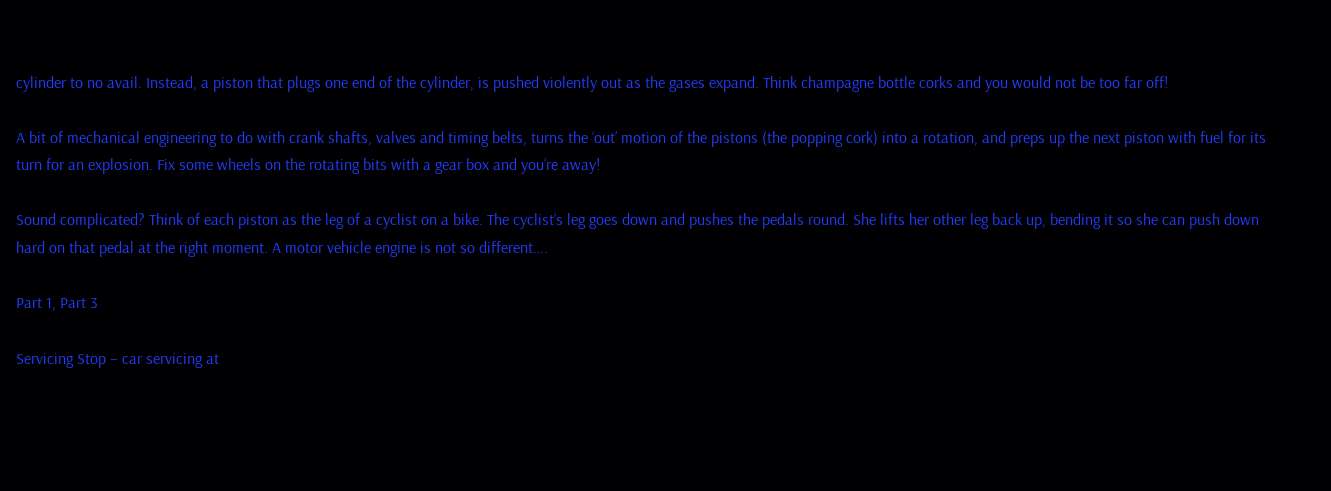cylinder to no avail. Instead, a piston that plugs one end of the cylinder, is pushed violently out as the gases expand. Think champagne bottle corks and you would not be too far off!

A bit of mechanical engineering to do with crank shafts, valves and timing belts, turns the ‘out’ motion of the pistons (the popping cork) into a rotation, and preps up the next piston with fuel for its turn for an explosion. Fix some wheels on the rotating bits with a gear box and you’re away!

Sound complicated? Think of each piston as the leg of a cyclist on a bike. The cyclist’s leg goes down and pushes the pedals round. She lifts her other leg back up, bending it so she can push down hard on that pedal at the right moment. A motor vehicle engine is not so different….

Part 1, Part 3

Servicing Stop – car servicing at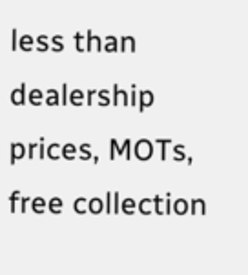less than dealership prices, MOTs, free collection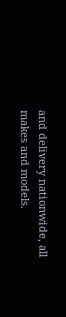and delivery nationwide, all makes and models.